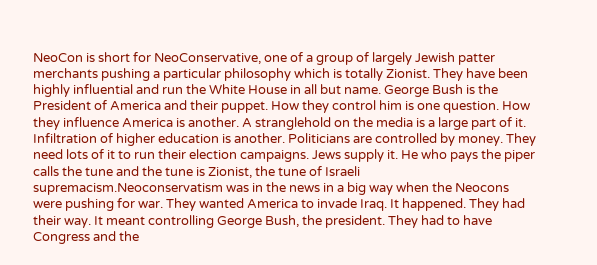NeoCon is short for NeoConservative, one of a group of largely Jewish patter merchants pushing a particular philosophy which is totally Zionist. They have been highly influential and run the White House in all but name. George Bush is the President of America and their puppet. How they control him is one question. How they influence America is another. A stranglehold on the media is a large part of it. Infiltration of higher education is another. Politicians are controlled by money. They need lots of it to run their election campaigns. Jews supply it. He who pays the piper calls the tune and the tune is Zionist, the tune of Israeli supremacism.Neoconservatism was in the news in a big way when the Neocons were pushing for war. They wanted America to invade Iraq. It happened. They had their way. It meant controlling George Bush, the president. They had to have Congress and the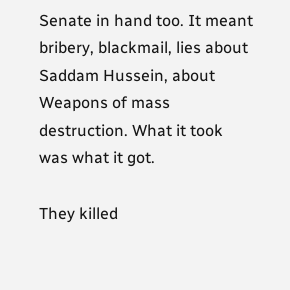Senate in hand too. It meant bribery, blackmail, lies about Saddam Hussein, about Weapons of mass destruction. What it took was what it got.

They killed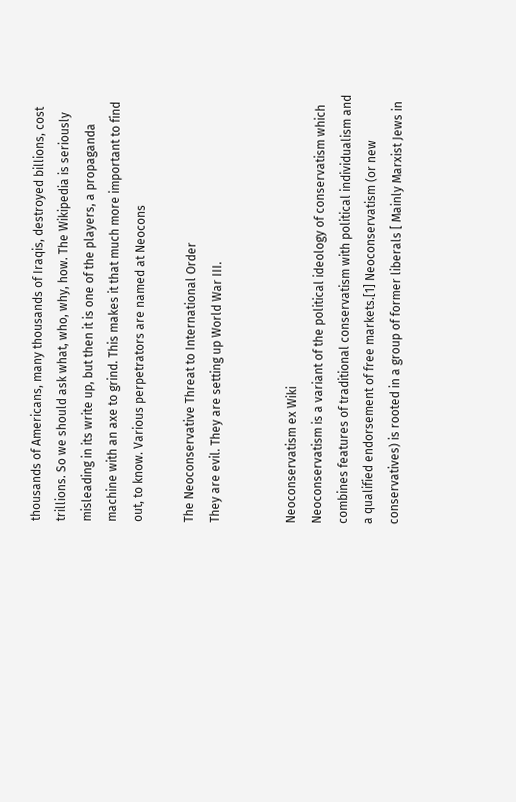thousands of Americans, many thousands of Iraqis, destroyed billions, cost trillions. So we should ask what, who, why, how. The Wikipedia is seriously misleading in its write up, but then it is one of the players, a propaganda machine with an axe to grind. This makes it that much more important to find out, to know. Various perpetrators are named at Neocons

The Neoconservative Threat to International Order
They are evil. They are setting up World War III.


Neoconservatism ex Wiki
Neoconservatism is a variant of the political ideology of conservatism which combines features of traditional conservatism with political individualism and a qualified endorsement of free markets.[1] Neoconservatism (or new conservatives) is rooted in a group of former liberals [ Mainly Marxist Jews in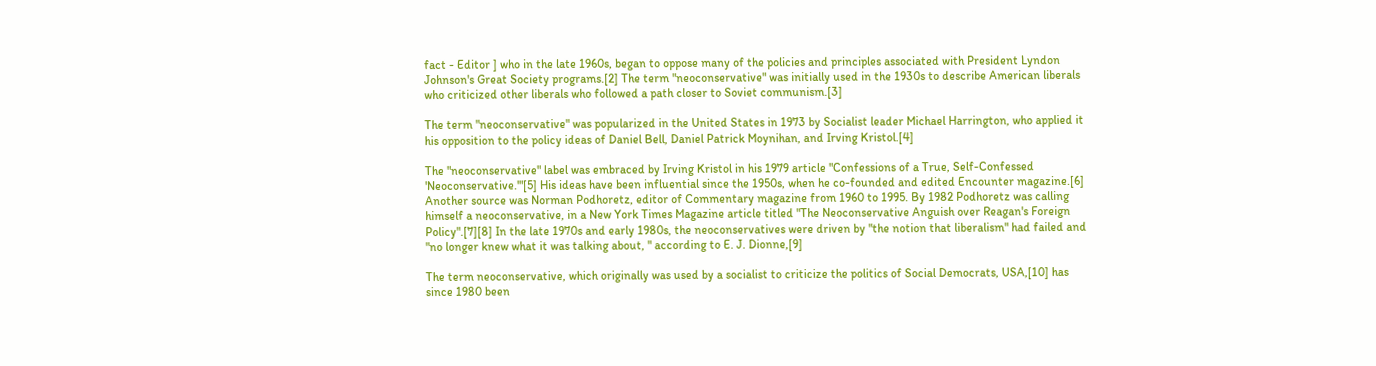fact - Editor ] who in the late 1960s, began to oppose many of the policies and principles associated with President Lyndon Johnson's Great Society programs.[2] The term "neoconservative" was initially used in the 1930s to describe American liberals who criticized other liberals who followed a path closer to Soviet communism.[3]

The term "neoconservative" was popularized in the United States in 1973 by Socialist leader Michael Harrington, who applied it his opposition to the policy ideas of Daniel Bell, Daniel Patrick Moynihan, and Irving Kristol.[4]

The "neoconservative" label was embraced by Irving Kristol in his 1979 article "Confessions of a True, Self-Confessed 'Neoconservative.'"[5] His ideas have been influential since the 1950s, when he co-founded and edited Encounter magazine.[6] Another source was Norman Podhoretz, editor of Commentary magazine from 1960 to 1995. By 1982 Podhoretz was calling himself a neoconservative, in a New York Times Magazine article titled "The Neoconservative Anguish over Reagan's Foreign Policy".[7][8] In the late 1970s and early 1980s, the neoconservatives were driven by "the notion that liberalism" had failed and "no longer knew what it was talking about, " according to E. J. Dionne,[9]

The term neoconservative, which originally was used by a socialist to criticize the politics of Social Democrats, USA,[10] has since 1980 been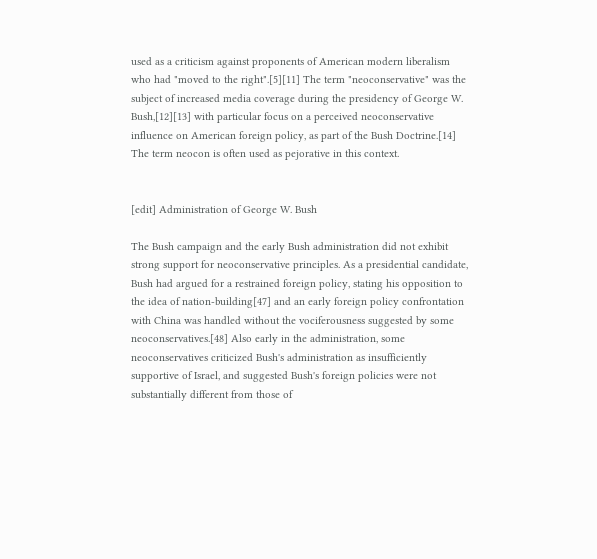used as a criticism against proponents of American modern liberalism who had "moved to the right".[5][11] The term "neoconservative" was the subject of increased media coverage during the presidency of George W. Bush,[12][13] with particular focus on a perceived neoconservative influence on American foreign policy, as part of the Bush Doctrine.[14] The term neocon is often used as pejorative in this context.


[edit] Administration of George W. Bush

The Bush campaign and the early Bush administration did not exhibit strong support for neoconservative principles. As a presidential candidate, Bush had argued for a restrained foreign policy, stating his opposition to the idea of nation-building[47] and an early foreign policy confrontation with China was handled without the vociferousness suggested by some neoconservatives.[48] Also early in the administration, some neoconservatives criticized Bush's administration as insufficiently supportive of Israel, and suggested Bush's foreign policies were not substantially different from those of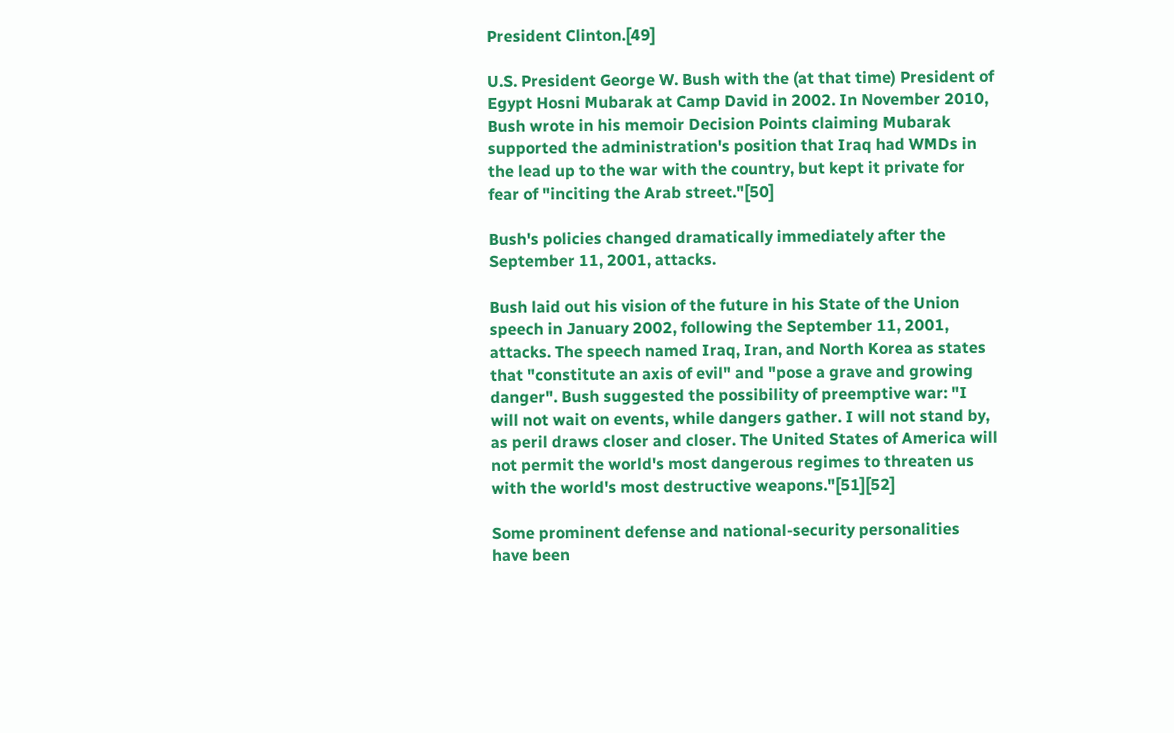President Clinton.[49]

U.S. President George W. Bush with the (at that time) President of Egypt Hosni Mubarak at Camp David in 2002. In November 2010, Bush wrote in his memoir Decision Points claiming Mubarak supported the administration's position that Iraq had WMDs in the lead up to the war with the country, but kept it private for fear of "inciting the Arab street."[50]

Bush's policies changed dramatically immediately after the September 11, 2001, attacks.

Bush laid out his vision of the future in his State of the Union speech in January 2002, following the September 11, 2001, attacks. The speech named Iraq, Iran, and North Korea as states that "constitute an axis of evil" and "pose a grave and growing danger". Bush suggested the possibility of preemptive war: "I will not wait on events, while dangers gather. I will not stand by, as peril draws closer and closer. The United States of America will not permit the world's most dangerous regimes to threaten us with the world's most destructive weapons."[51][52]

Some prominent defense and national-security personalities have been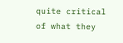quite critical of what they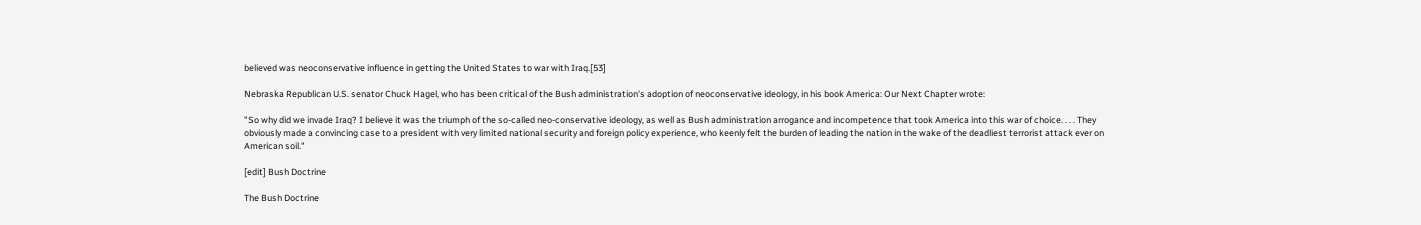believed was neoconservative influence in getting the United States to war with Iraq.[53]

Nebraska Republican U.S. senator Chuck Hagel, who has been critical of the Bush administration's adoption of neoconservative ideology, in his book America: Our Next Chapter wrote:

"So why did we invade Iraq? I believe it was the triumph of the so-called neo-conservative ideology, as well as Bush administration arrogance and incompetence that took America into this war of choice. . . . They obviously made a convincing case to a president with very limited national security and foreign policy experience, who keenly felt the burden of leading the nation in the wake of the deadliest terrorist attack ever on American soil."

[edit] Bush Doctrine

The Bush Doctrine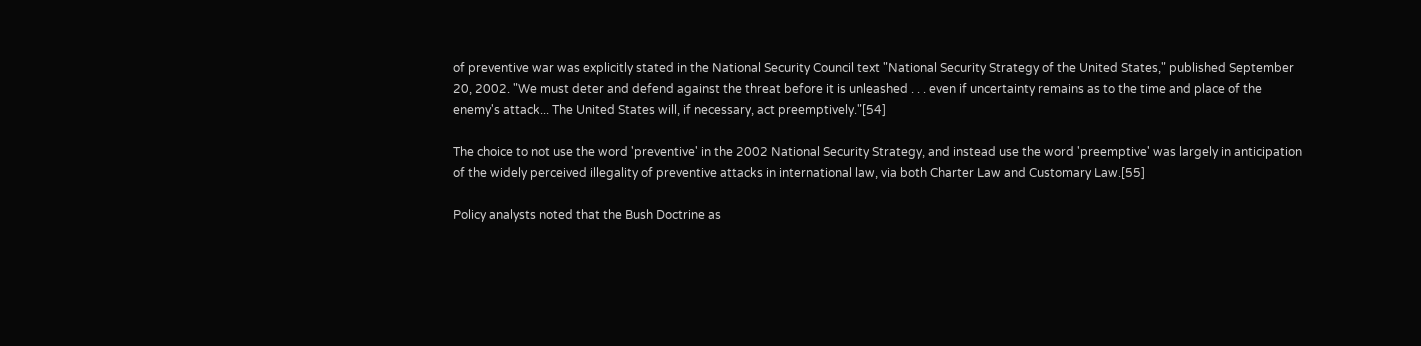of preventive war was explicitly stated in the National Security Council text "National Security Strategy of the United States," published September 20, 2002. "We must deter and defend against the threat before it is unleashed . . . even if uncertainty remains as to the time and place of the enemy's attack... The United States will, if necessary, act preemptively."[54]

The choice to not use the word 'preventive' in the 2002 National Security Strategy, and instead use the word 'preemptive' was largely in anticipation of the widely perceived illegality of preventive attacks in international law, via both Charter Law and Customary Law.[55]

Policy analysts noted that the Bush Doctrine as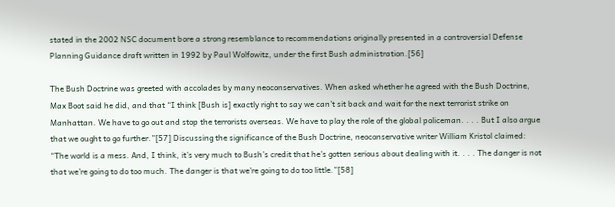stated in the 2002 NSC document bore a strong resemblance to recommendations originally presented in a controversial Defense Planning Guidance draft written in 1992 by Paul Wolfowitz, under the first Bush administration.[56]

The Bush Doctrine was greeted with accolades by many neoconservatives. When asked whether he agreed with the Bush Doctrine, Max Boot said he did, and that “I think [Bush is] exactly right to say we can’t sit back and wait for the next terrorist strike on Manhattan. We have to go out and stop the terrorists overseas. We have to play the role of the global policeman. . . . But I also argue that we ought to go further.”[57] Discussing the significance of the Bush Doctrine, neoconservative writer William Kristol claimed: “The world is a mess. And, I think, it’s very much to Bush’s credit that he's gotten serious about dealing with it. . . . The danger is not that we’re going to do too much. The danger is that we're going to do too little.”[58]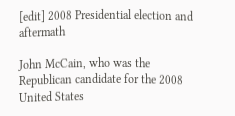[edit] 2008 Presidential election and aftermath

John McCain, who was the Republican candidate for the 2008 United States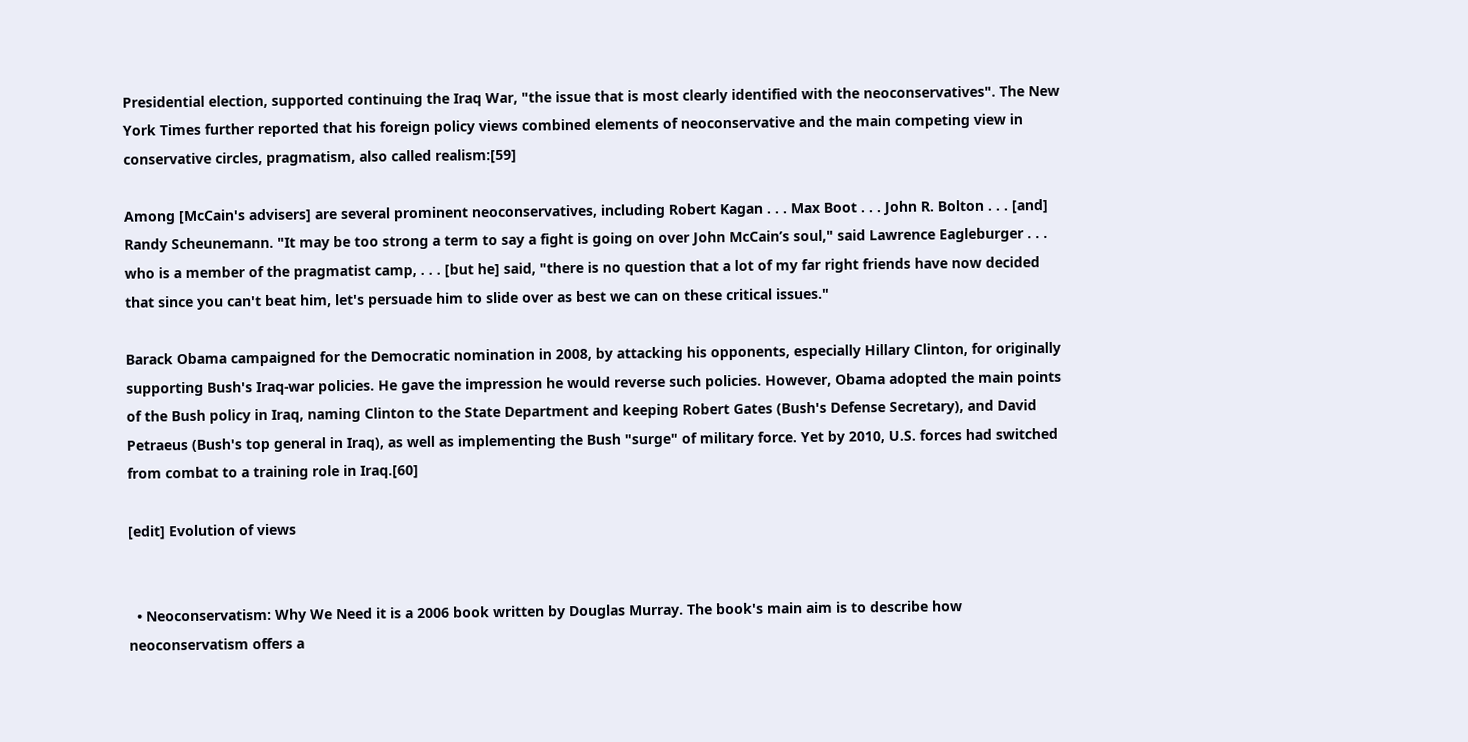Presidential election, supported continuing the Iraq War, "the issue that is most clearly identified with the neoconservatives". The New York Times further reported that his foreign policy views combined elements of neoconservative and the main competing view in conservative circles, pragmatism, also called realism:[59]

Among [McCain's advisers] are several prominent neoconservatives, including Robert Kagan . . . Max Boot . . . John R. Bolton . . . [and] Randy Scheunemann. "It may be too strong a term to say a fight is going on over John McCain’s soul," said Lawrence Eagleburger . . . who is a member of the pragmatist camp, . . . [but he] said, "there is no question that a lot of my far right friends have now decided that since you can't beat him, let's persuade him to slide over as best we can on these critical issues."

Barack Obama campaigned for the Democratic nomination in 2008, by attacking his opponents, especially Hillary Clinton, for originally supporting Bush's Iraq-war policies. He gave the impression he would reverse such policies. However, Obama adopted the main points of the Bush policy in Iraq, naming Clinton to the State Department and keeping Robert Gates (Bush's Defense Secretary), and David Petraeus (Bush's top general in Iraq), as well as implementing the Bush "surge" of military force. Yet by 2010, U.S. forces had switched from combat to a training role in Iraq.[60]

[edit] Evolution of views


  • Neoconservatism: Why We Need it is a 2006 book written by Douglas Murray. The book's main aim is to describe how neoconservatism offers a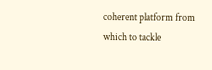coherent platform from which to tackle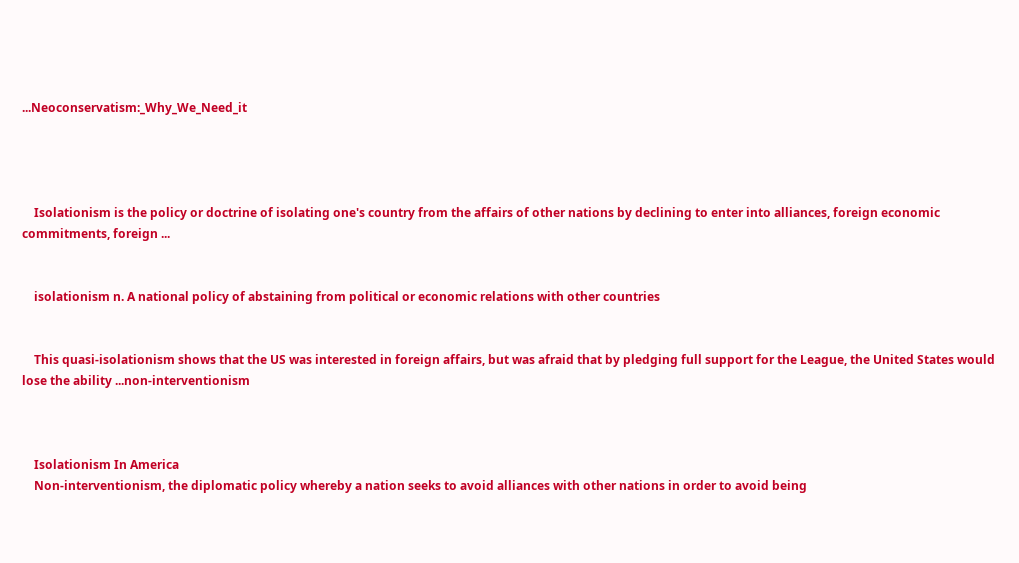...Neoconservatism:_Why_We_Need_it




    Isolationism is the policy or doctrine of isolating one's country from the affairs of other nations by declining to enter into alliances, foreign economic commitments, foreign ...


    isolationism n. A national policy of abstaining from political or economic relations with other countries


    This quasi-isolationism shows that the US was interested in foreign affairs, but was afraid that by pledging full support for the League, the United States would lose the ability ...non-interventionism



    Isolationism In America
    Non-interventionism, the diplomatic policy whereby a nation seeks to avoid alliances with other nations in order to avoid being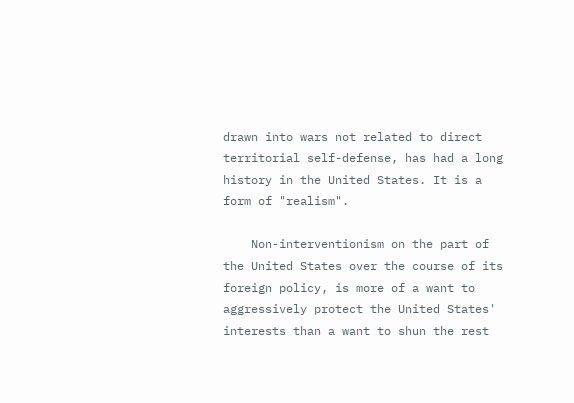drawn into wars not related to direct territorial self-defense, has had a long history in the United States. It is a form of "realism".

    Non-interventionism on the part of the United States over the course of its foreign policy, is more of a want to aggressively protect the United States' interests than a want to shun the rest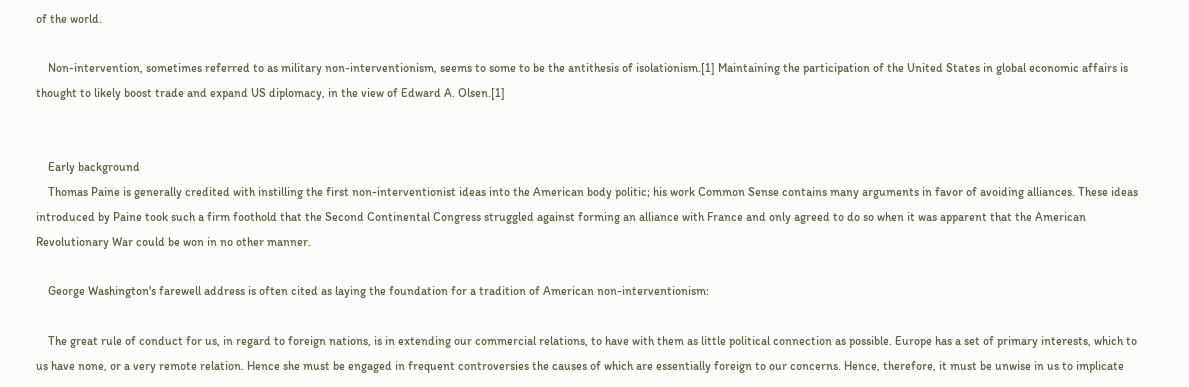of the world.

    Non-intervention, sometimes referred to as military non-interventionism, seems to some to be the antithesis of isolationism.[1] Maintaining the participation of the United States in global economic affairs is thought to likely boost trade and expand US diplomacy, in the view of Edward A. Olsen.[1]


    Early background
    Thomas Paine is generally credited with instilling the first non-interventionist ideas into the American body politic; his work Common Sense contains many arguments in favor of avoiding alliances. These ideas introduced by Paine took such a firm foothold that the Second Continental Congress struggled against forming an alliance with France and only agreed to do so when it was apparent that the American Revolutionary War could be won in no other manner.

    George Washington's farewell address is often cited as laying the foundation for a tradition of American non-interventionism:

    The great rule of conduct for us, in regard to foreign nations, is in extending our commercial relations, to have with them as little political connection as possible. Europe has a set of primary interests, which to us have none, or a very remote relation. Hence she must be engaged in frequent controversies the causes of which are essentially foreign to our concerns. Hence, therefore, it must be unwise in us to implicate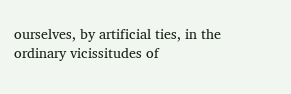ourselves, by artificial ties, in the ordinary vicissitudes of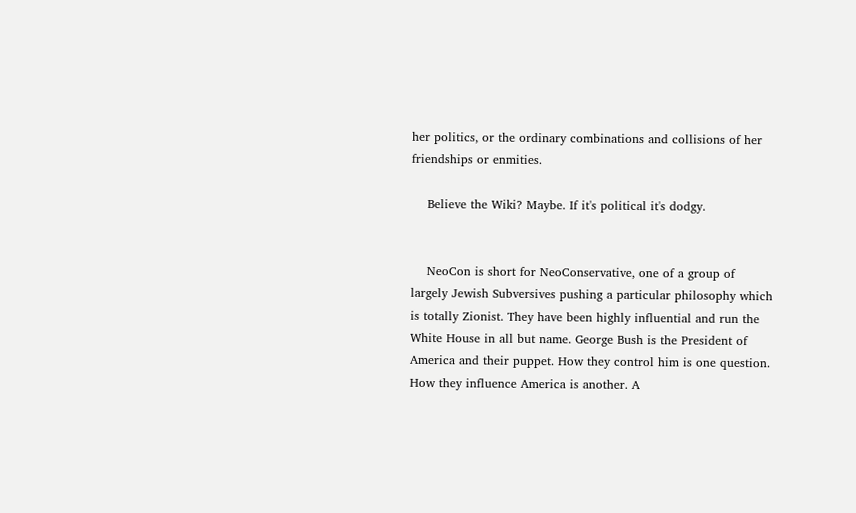her politics, or the ordinary combinations and collisions of her friendships or enmities.

    Believe the Wiki? Maybe. If it's political it's dodgy.


    NeoCon is short for NeoConservative, one of a group of largely Jewish Subversives pushing a particular philosophy which is totally Zionist. They have been highly influential and run the White House in all but name. George Bush is the President of America and their puppet. How they control him is one question. How they influence America is another. A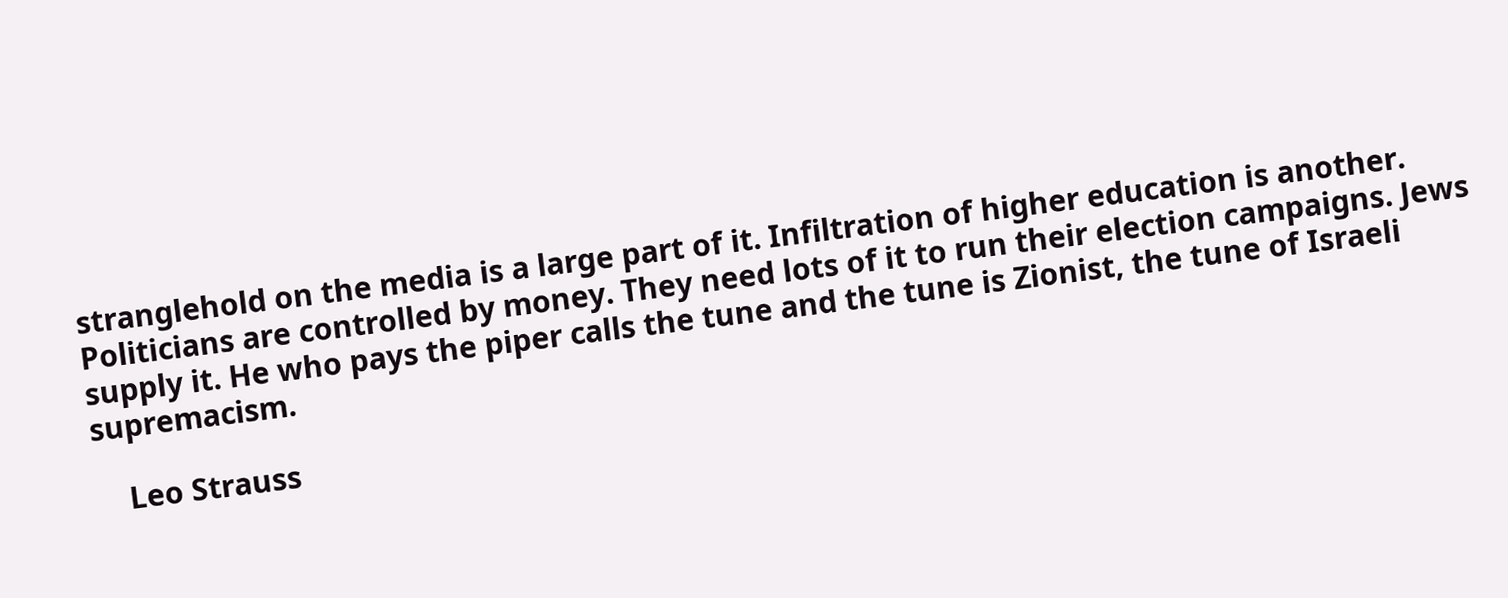stranglehold on the media is a large part of it. Infiltration of higher education is another. Politicians are controlled by money. They need lots of it to run their election campaigns. Jews supply it. He who pays the piper calls the tune and the tune is Zionist, the tune of Israeli supremacism.

    Leo Strauss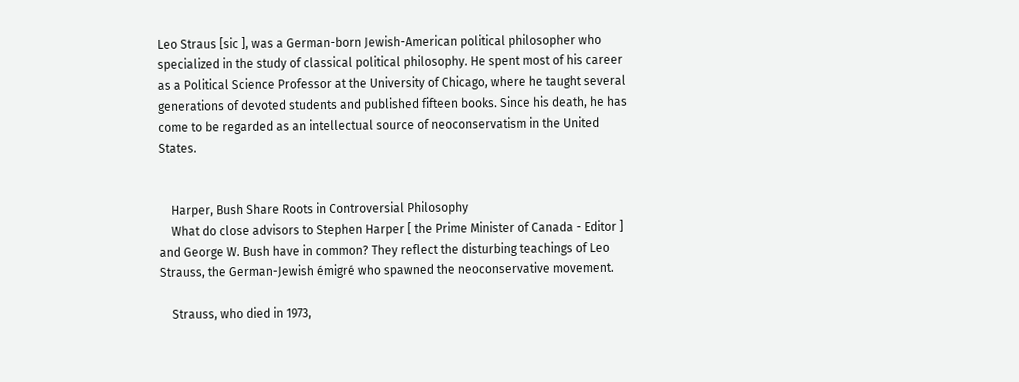Leo Straus [sic ], was a German-born Jewish-American political philosopher who specialized in the study of classical political philosophy. He spent most of his career as a Political Science Professor at the University of Chicago, where he taught several generations of devoted students and published fifteen books. Since his death, he has come to be regarded as an intellectual source of neoconservatism in the United States.


    Harper, Bush Share Roots in Controversial Philosophy
    What do close advisors to Stephen Harper [ the Prime Minister of Canada - Editor ] and George W. Bush have in common? They reflect the disturbing teachings of Leo Strauss, the German-Jewish émigré who spawned the neoconservative movement.

    Strauss, who died in 1973,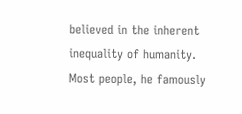believed in the inherent inequality of humanity. Most people, he famously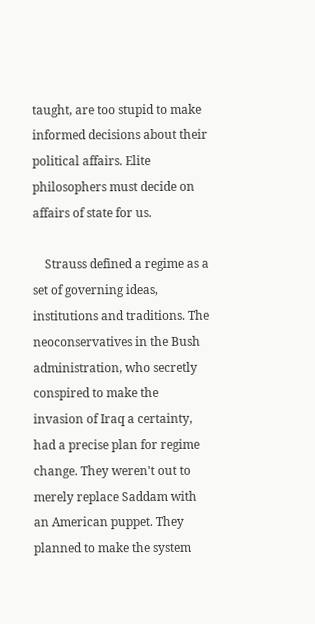taught, are too stupid to make informed decisions about their political affairs. Elite philosophers must decide on affairs of state for us.

    Strauss defined a regime as a set of governing ideas, institutions and traditions. The neoconservatives in the Bush administration, who secretly conspired to make the invasion of Iraq a certainty, had a precise plan for regime change. They weren't out to merely replace Saddam with an American puppet. They planned to make the system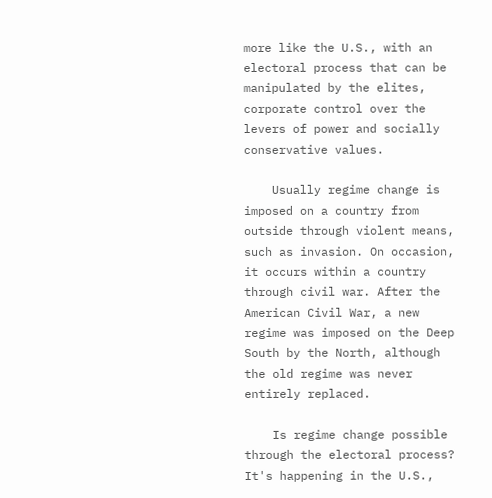more like the U.S., with an electoral process that can be manipulated by the elites, corporate control over the levers of power and socially conservative values.

    Usually regime change is imposed on a country from outside through violent means, such as invasion. On occasion, it occurs within a country through civil war. After the American Civil War, a new regime was imposed on the Deep South by the North, although the old regime was never entirely replaced.

    Is regime change possible through the electoral process? It's happening in the U.S.,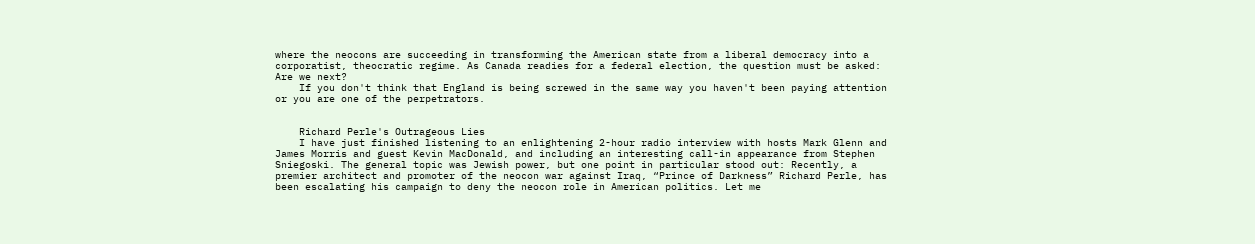where the neocons are succeeding in transforming the American state from a liberal democracy into a corporatist, theocratic regime. As Canada readies for a federal election, the question must be asked: Are we next?
    If you don't think that England is being screwed in the same way you haven't been paying attention or you are one of the perpetrators.


    Richard Perle's Outrageous Lies
    I have just finished listening to an enlightening 2-hour radio interview with hosts Mark Glenn and James Morris and guest Kevin MacDonald, and including an interesting call-in appearance from Stephen Sniegoski. The general topic was Jewish power, but one point in particular stood out: Recently, a premier architect and promoter of the neocon war against Iraq, “Prince of Darkness” Richard Perle, has been escalating his campaign to deny the neocon role in American politics. Let me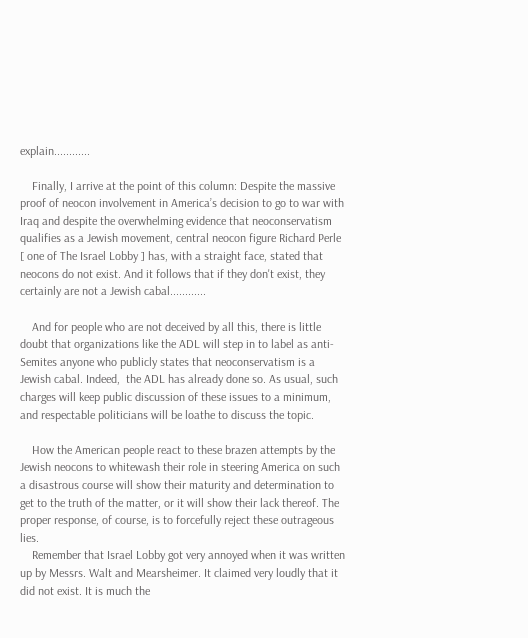explain............

    Finally, I arrive at the point of this column: Despite the massive proof of neocon involvement in America’s decision to go to war with Iraq and despite the overwhelming evidence that neoconservatism qualifies as a Jewish movement, central neocon figure Richard Perle [ one of The Israel Lobby ] has, with a straight face, stated that neocons do not exist. And it follows that if they don't exist, they certainly are not a Jewish cabal............

    And for people who are not deceived by all this, there is little doubt that organizations like the ADL will step in to label as anti-Semites anyone who publicly states that neoconservatism is a Jewish cabal. Indeed,  the ADL has already done so. As usual, such charges will keep public discussion of these issues to a minimum, and respectable politicians will be loathe to discuss the topic.

    How the American people react to these brazen attempts by the Jewish neocons to whitewash their role in steering America on such a disastrous course will show their maturity and determination to get to the truth of the matter, or it will show their lack thereof. The proper response, of course, is to forcefully reject these outrageous lies.
    Remember that Israel Lobby got very annoyed when it was written up by Messrs. Walt and Mearsheimer. It claimed very loudly that it did not exist. It is much the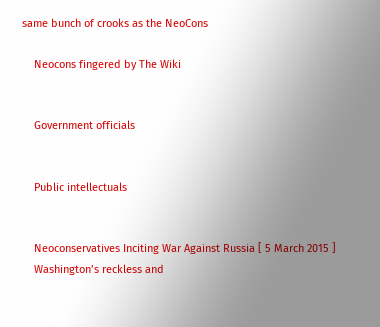same bunch of crooks as the NeoCons

    Neocons fingered by The Wiki


    Government officials


    Public intellectuals


    Neoconservatives Inciting War Against Russia [ 5 March 2015 ]
    Washington’s reckless and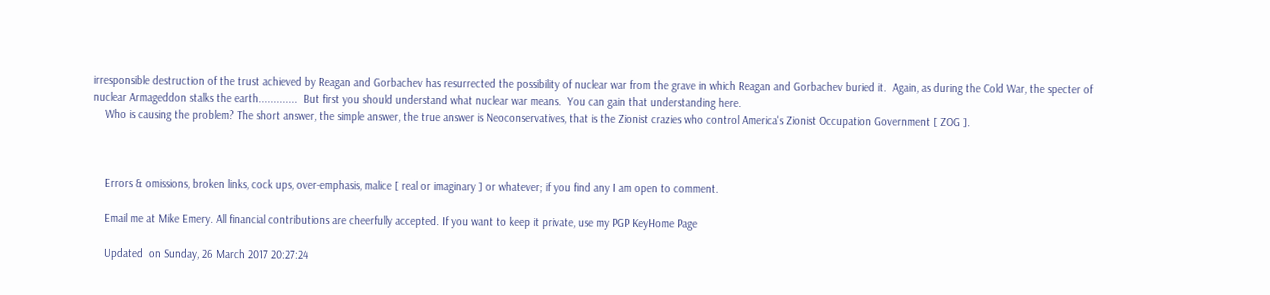irresponsible destruction of the trust achieved by Reagan and Gorbachev has resurrected the possibility of nuclear war from the grave in which Reagan and Gorbachev buried it.  Again, as during the Cold War, the specter of nuclear Armageddon stalks the earth.............  But first you should understand what nuclear war means.  You can gain that understanding here.
    Who is causing the problem? The short answer, the simple answer, the true answer is Neoconservatives, that is the Zionist crazies who control America's Zionist Occupation Government [ ZOG ].



    Errors & omissions, broken links, cock ups, over-emphasis, malice [ real or imaginary ] or whatever; if you find any I am open to comment.

    Email me at Mike Emery. All financial contributions are cheerfully accepted. If you want to keep it private, use my PGP KeyHome Page

    Updated  on Sunday, 26 March 2017 20:27:24